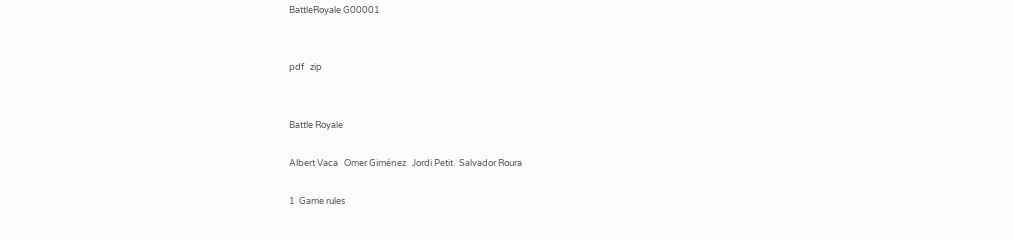BattleRoyale G00001


pdf   zip


Battle Royale

Albert Vaca   Omer Giménez   Jordi Petit   Salvador Roura

1  Game rules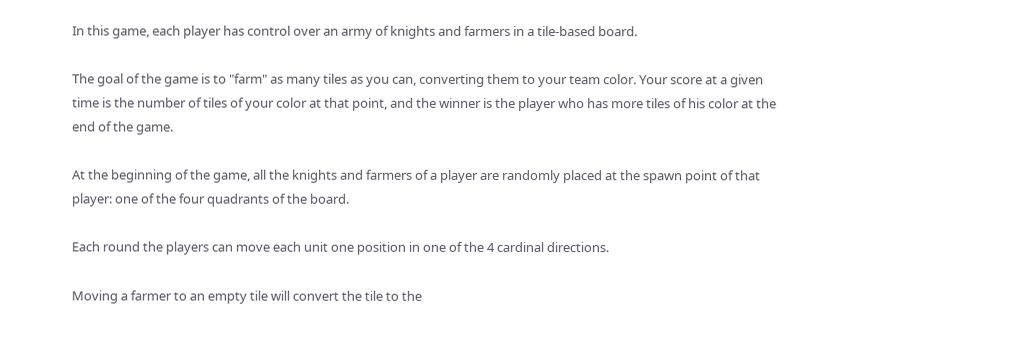In this game, each player has control over an army of knights and farmers in a tile-based board.

The goal of the game is to "farm" as many tiles as you can, converting them to your team color. Your score at a given time is the number of tiles of your color at that point, and the winner is the player who has more tiles of his color at the end of the game.

At the beginning of the game, all the knights and farmers of a player are randomly placed at the spawn point of that player: one of the four quadrants of the board.

Each round the players can move each unit one position in one of the 4 cardinal directions.

Moving a farmer to an empty tile will convert the tile to the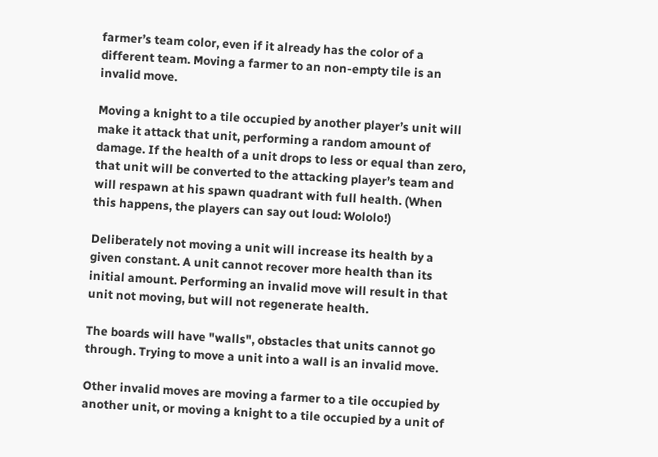farmer’s team color, even if it already has the color of a different team. Moving a farmer to an non-empty tile is an invalid move.

Moving a knight to a tile occupied by another player’s unit will make it attack that unit, performing a random amount of damage. If the health of a unit drops to less or equal than zero, that unit will be converted to the attacking player’s team and will respawn at his spawn quadrant with full health. (When this happens, the players can say out loud: Wololo!)

Deliberately not moving a unit will increase its health by a given constant. A unit cannot recover more health than its initial amount. Performing an invalid move will result in that unit not moving, but will not regenerate health.

The boards will have "walls", obstacles that units cannot go through. Trying to move a unit into a wall is an invalid move.

Other invalid moves are moving a farmer to a tile occupied by another unit, or moving a knight to a tile occupied by a unit of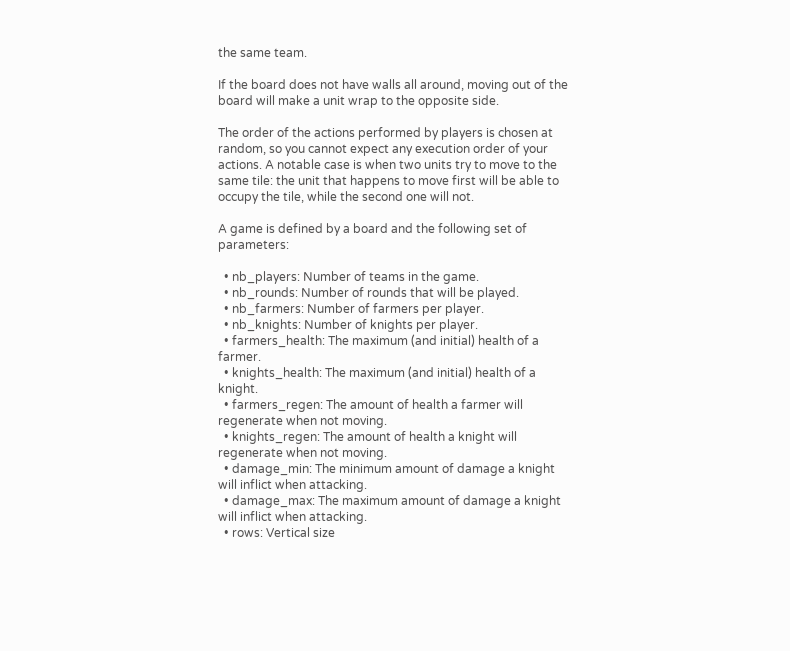the same team.

If the board does not have walls all around, moving out of the board will make a unit wrap to the opposite side.

The order of the actions performed by players is chosen at random, so you cannot expect any execution order of your actions. A notable case is when two units try to move to the same tile: the unit that happens to move first will be able to occupy the tile, while the second one will not.

A game is defined by a board and the following set of parameters:

  • nb_players: Number of teams in the game.
  • nb_rounds: Number of rounds that will be played.
  • nb_farmers: Number of farmers per player.
  • nb_knights: Number of knights per player.
  • farmers_health: The maximum (and initial) health of a farmer.
  • knights_health: The maximum (and initial) health of a knight.
  • farmers_regen: The amount of health a farmer will regenerate when not moving.
  • knights_regen: The amount of health a knight will regenerate when not moving.
  • damage_min: The minimum amount of damage a knight will inflict when attacking.
  • damage_max: The maximum amount of damage a knight will inflict when attacking.
  • rows: Vertical size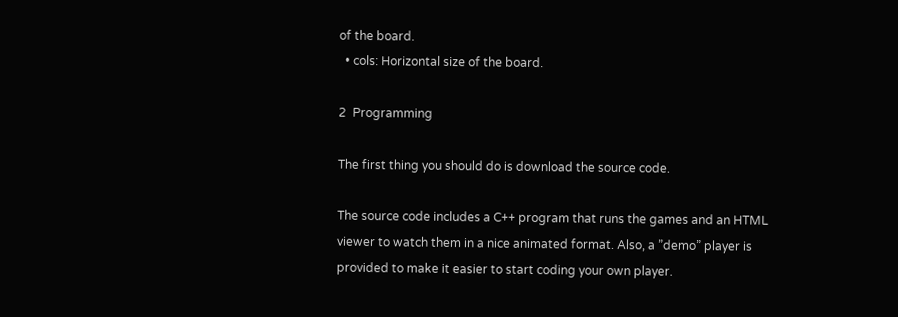of the board.
  • cols: Horizontal size of the board.

2  Programming

The first thing you should do is download the source code.

The source code includes a C++ program that runs the games and an HTML viewer to watch them in a nice animated format. Also, a ”demo” player is provided to make it easier to start coding your own player.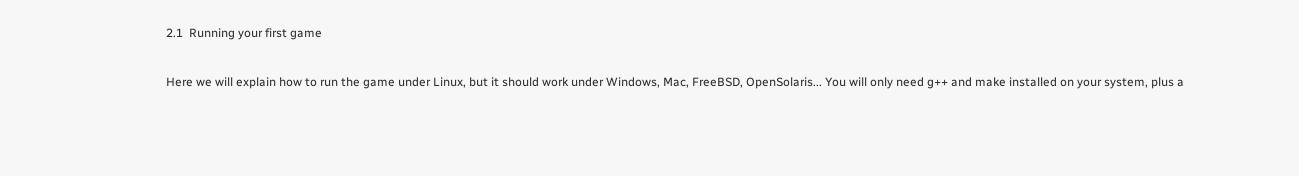2.1  Running your first game

Here we will explain how to run the game under Linux, but it should work under Windows, Mac, FreeBSD, OpenSolaris... You will only need g++ and make installed on your system, plus a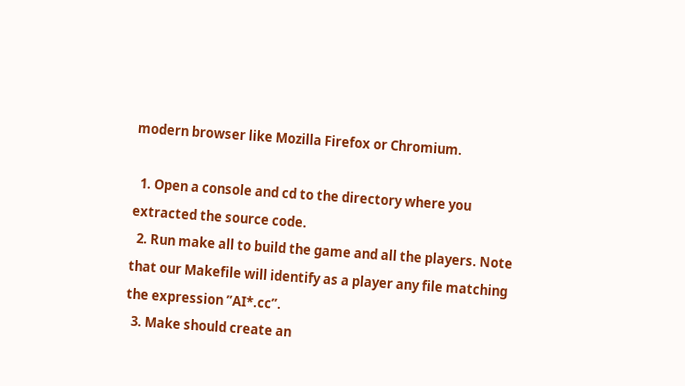modern browser like Mozilla Firefox or Chromium.

  1. Open a console and cd to the directory where you extracted the source code.
  2. Run make all to build the game and all the players. Note that our Makefile will identify as a player any file matching the expression ”AI*.cc”.
  3. Make should create an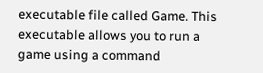executable file called Game. This executable allows you to run a game using a command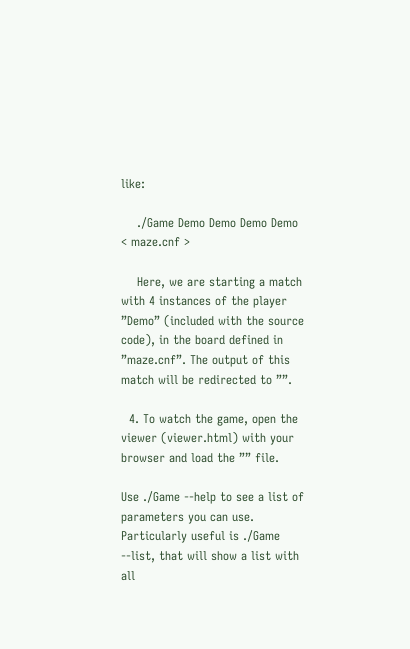like:

    ./Game Demo Demo Demo Demo < maze.cnf >

    Here, we are starting a match with 4 instances of the player ”Demo” (included with the source code), in the board defined in ”maze.cnf”. The output of this match will be redirected to ””.

  4. To watch the game, open the viewer (viewer.html) with your browser and load the ”” file.

Use ./Game --help to see a list of parameters you can use. Particularly useful is ./Game --list, that will show a list with all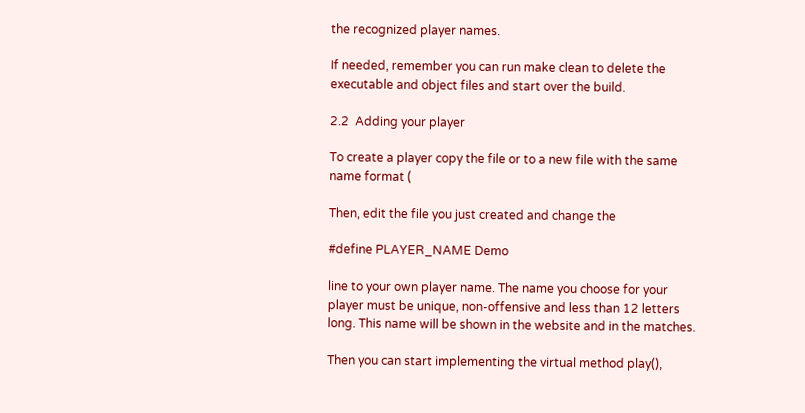the recognized player names.

If needed, remember you can run make clean to delete the executable and object files and start over the build.

2.2  Adding your player

To create a player copy the file or to a new file with the same name format (

Then, edit the file you just created and change the

#define PLAYER_NAME Demo

line to your own player name. The name you choose for your player must be unique, non-offensive and less than 12 letters long. This name will be shown in the website and in the matches.

Then you can start implementing the virtual method play(),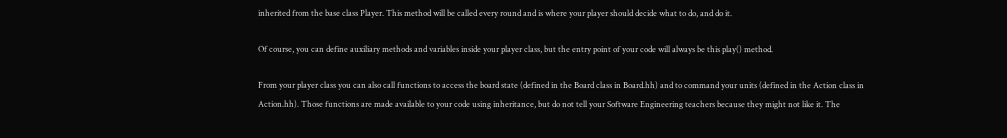inherited from the base class Player. This method will be called every round and is where your player should decide what to do, and do it.

Of course, you can define auxiliary methods and variables inside your player class, but the entry point of your code will always be this play() method.

From your player class you can also call functions to access the board state (defined in the Board class in Board.hh) and to command your units (defined in the Action class in Action.hh). Those functions are made available to your code using inheritance, but do not tell your Software Engineering teachers because they might not like it. The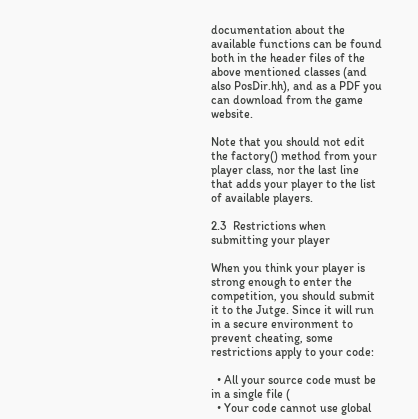documentation about the available functions can be found both in the header files of the above mentioned classes (and also PosDir.hh), and as a PDF you can download from the game website.

Note that you should not edit the factory() method from your player class, nor the last line that adds your player to the list of available players.

2.3  Restrictions when submitting your player

When you think your player is strong enough to enter the competition, you should submit it to the Jutge. Since it will run in a secure environment to prevent cheating, some restrictions apply to your code:

  • All your source code must be in a single file (
  • Your code cannot use global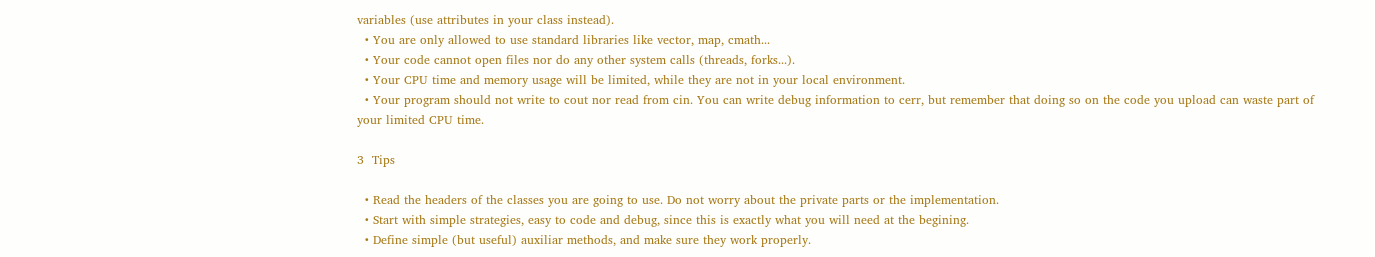variables (use attributes in your class instead).
  • You are only allowed to use standard libraries like vector, map, cmath...
  • Your code cannot open files nor do any other system calls (threads, forks...).
  • Your CPU time and memory usage will be limited, while they are not in your local environment.
  • Your program should not write to cout nor read from cin. You can write debug information to cerr, but remember that doing so on the code you upload can waste part of your limited CPU time.

3  Tips

  • Read the headers of the classes you are going to use. Do not worry about the private parts or the implementation.
  • Start with simple strategies, easy to code and debug, since this is exactly what you will need at the begining.
  • Define simple (but useful) auxiliar methods, and make sure they work properly.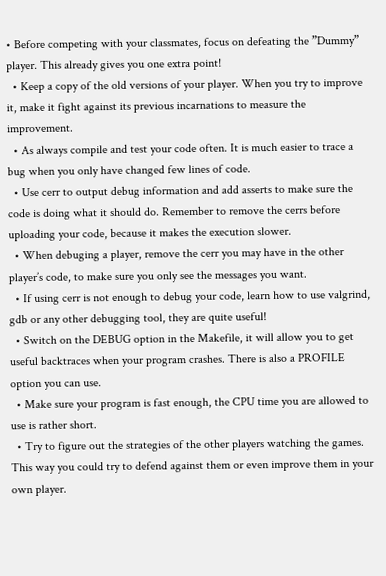• Before competing with your classmates, focus on defeating the ”Dummy” player. This already gives you one extra point!
  • Keep a copy of the old versions of your player. When you try to improve it, make it fight against its previous incarnations to measure the improvement.
  • As always compile and test your code often. It is much easier to trace a bug when you only have changed few lines of code.
  • Use cerr to output debug information and add asserts to make sure the code is doing what it should do. Remember to remove the cerrs before uploading your code, because it makes the execution slower.
  • When debuging a player, remove the cerr you may have in the other player’s code, to make sure you only see the messages you want.
  • If using cerr is not enough to debug your code, learn how to use valgrind, gdb or any other debugging tool, they are quite useful!
  • Switch on the DEBUG option in the Makefile, it will allow you to get useful backtraces when your program crashes. There is also a PROFILE option you can use.
  • Make sure your program is fast enough, the CPU time you are allowed to use is rather short.
  • Try to figure out the strategies of the other players watching the games. This way you could try to defend against them or even improve them in your own player.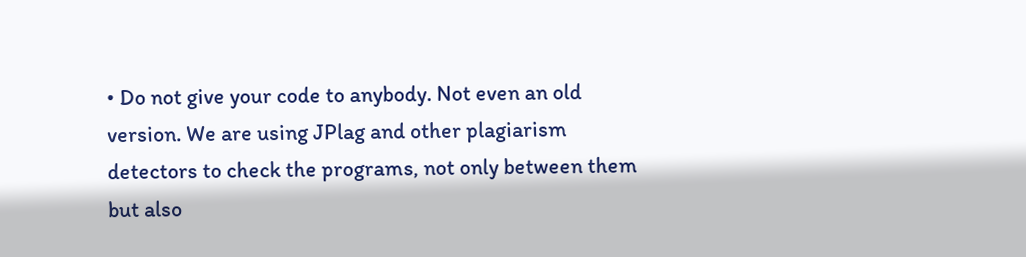• Do not give your code to anybody. Not even an old version. We are using JPlag and other plagiarism detectors to check the programs, not only between them but also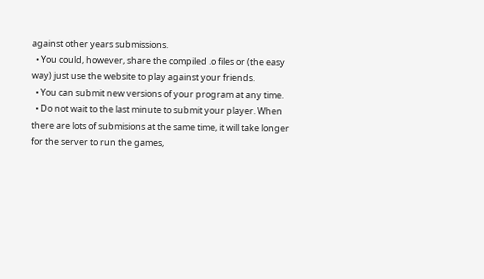against other years submissions.
  • You could, however, share the compiled .o files or (the easy way) just use the website to play against your friends.
  • You can submit new versions of your program at any time.
  • Do not wait to the last minute to submit your player. When there are lots of submisions at the same time, it will take longer for the server to run the games,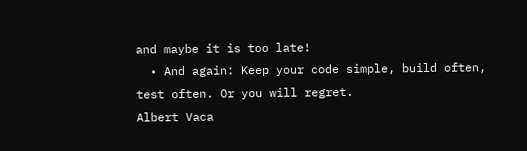and maybe it is too late!
  • And again: Keep your code simple, build often, test often. Or you will regret.
Albert Vaca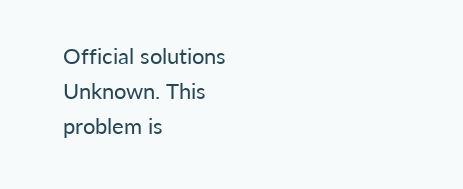Official solutions
Unknown. This problem is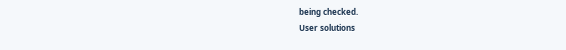being checked.
User solutions